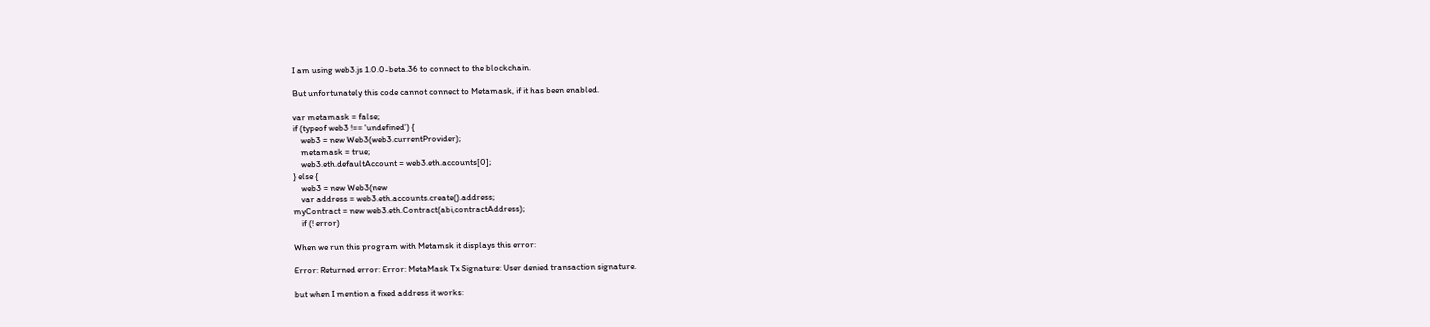I am using web3.js 1.0.0-beta.36 to connect to the blockchain.

But unfortunately this code cannot connect to Metamask, if it has been enabled.

var metamask = false;
if (typeof web3 !== 'undefined') {
    web3 = new Web3(web3.currentProvider);
    metamask = true;
    web3.eth.defaultAccount = web3.eth.accounts[0];
} else {
    web3 = new Web3(new
    var address = web3.eth.accounts.create().address;
myContract = new web3.eth.Contract(abi,contractAddress);
    if (! error)

When we run this program with Metamsk it displays this error:

Error: Returned error: Error: MetaMask Tx Signature: User denied transaction signature.

but when I mention a fixed address it works: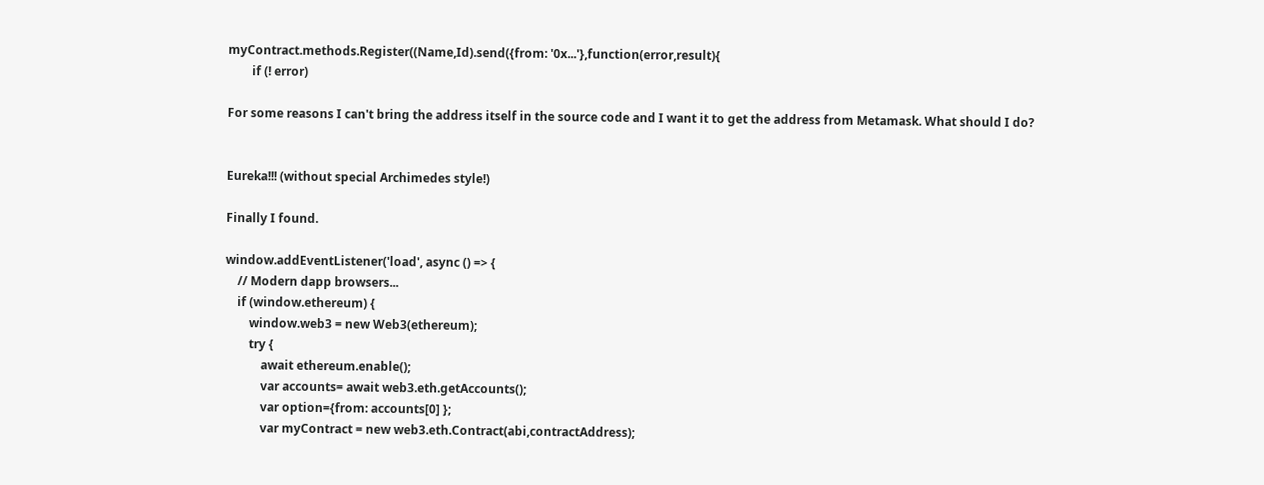myContract.methods.Register((Name,Id).send({from: '0x...'},function(error,result){
        if (! error)

For some reasons I can't bring the address itself in the source code and I want it to get the address from Metamask. What should I do?


Eureka!!! (without special Archimedes style!)

Finally I found.

window.addEventListener('load', async () => {
    // Modern dapp browsers...
    if (window.ethereum) {
        window.web3 = new Web3(ethereum);
        try {
            await ethereum.enable();
            var accounts= await web3.eth.getAccounts();
            var option={from: accounts[0] };
            var myContract = new web3.eth.Contract(abi,contractAddress);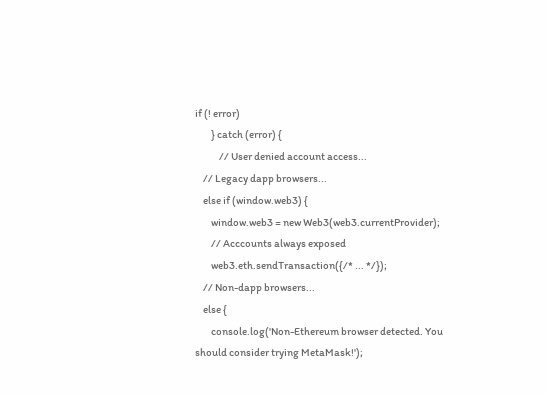if (! error)
        } catch (error) {
            // User denied account access...
    // Legacy dapp browsers...
    else if (window.web3) {
        window.web3 = new Web3(web3.currentProvider);
        // Acccounts always exposed
        web3.eth.sendTransaction({/* ... */});
    // Non-dapp browsers...
    else {
        console.log('Non-Ethereum browser detected. You should consider trying MetaMask!');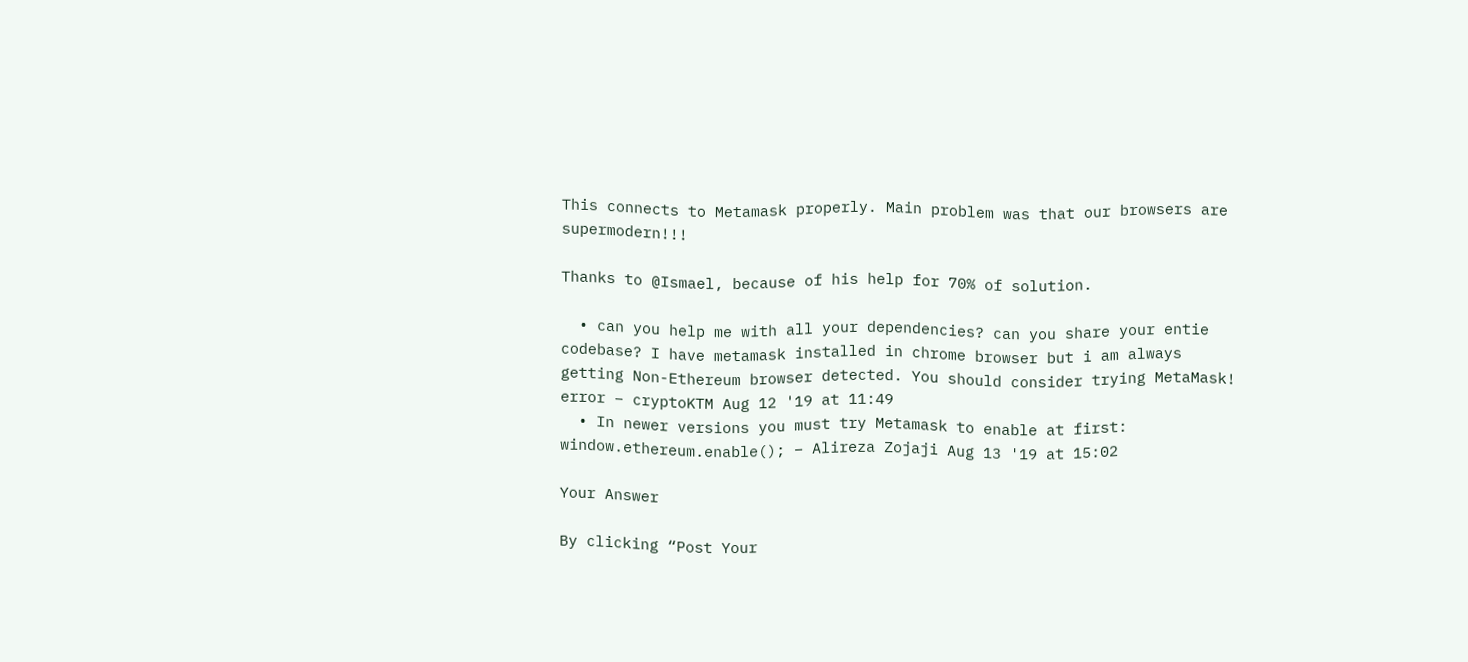This connects to Metamask properly. Main problem was that our browsers are supermodern!!!

Thanks to @Ismael, because of his help for 70% of solution.

  • can you help me with all your dependencies? can you share your entie codebase? I have metamask installed in chrome browser but i am always getting Non-Ethereum browser detected. You should consider trying MetaMask! error – cryptoKTM Aug 12 '19 at 11:49
  • In newer versions you must try Metamask to enable at first: window.ethereum.enable(); – Alireza Zojaji Aug 13 '19 at 15:02

Your Answer

By clicking “Post Your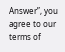Answer”, you agree to our terms of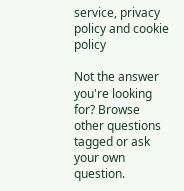service, privacy policy and cookie policy

Not the answer you're looking for? Browse other questions tagged or ask your own question.